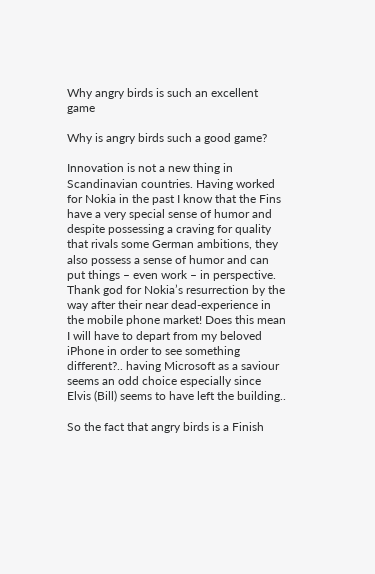Why angry birds is such an excellent game

Why is angry birds such a good game?

Innovation is not a new thing in Scandinavian countries. Having worked for Nokia in the past I know that the Fins have a very special sense of humor and despite possessing a craving for quality that rivals some German ambitions, they also possess a sense of humor and can put things – even work – in perspective.
Thank god for Nokia’s resurrection by the way after their near dead-experience in the mobile phone market! Does this mean I will have to depart from my beloved iPhone in order to see something different?.. having Microsoft as a saviour seems an odd choice especially since Elvis (Bill) seems to have left the building..

So the fact that angry birds is a Finish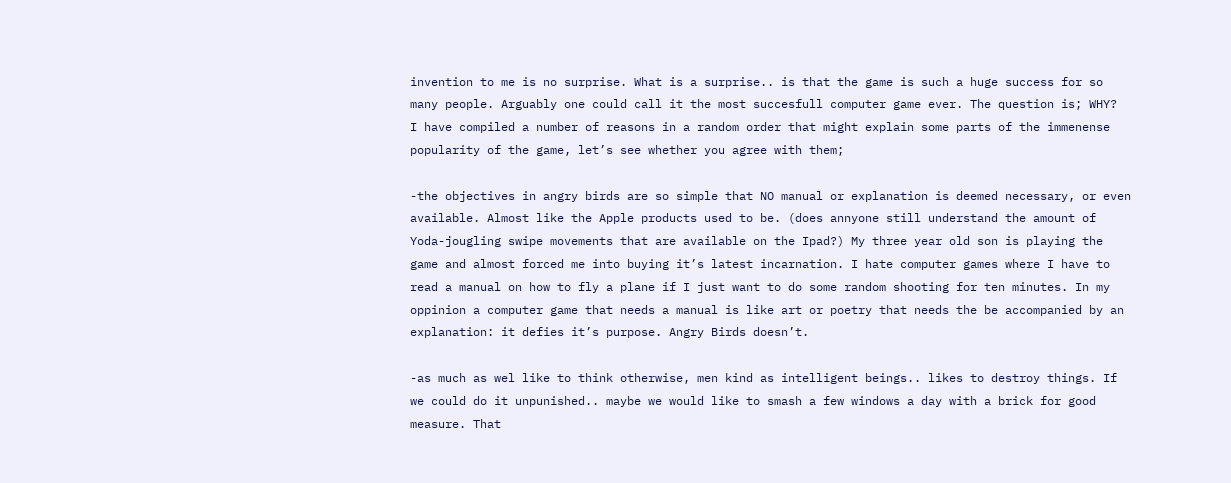invention to me is no surprise. What is a surprise.. is that the game is such a huge success for so many people. Arguably one could call it the most succesfull computer game ever. The question is; WHY?
I have compiled a number of reasons in a random order that might explain some parts of the immenense popularity of the game, let’s see whether you agree with them;

-the objectives in angry birds are so simple that NO manual or explanation is deemed necessary, or even available. Almost like the Apple products used to be. (does annyone still understand the amount of Yoda-jougling swipe movements that are available on the Ipad?) My three year old son is playing the game and almost forced me into buying it’s latest incarnation. I hate computer games where I have to read a manual on how to fly a plane if I just want to do some random shooting for ten minutes. In my oppinion a computer game that needs a manual is like art or poetry that needs the be accompanied by an explanation: it defies it’s purpose. Angry Birds doesn’t.

-as much as wel like to think otherwise, men kind as intelligent beings.. likes to destroy things. If we could do it unpunished.. maybe we would like to smash a few windows a day with a brick for good measure. That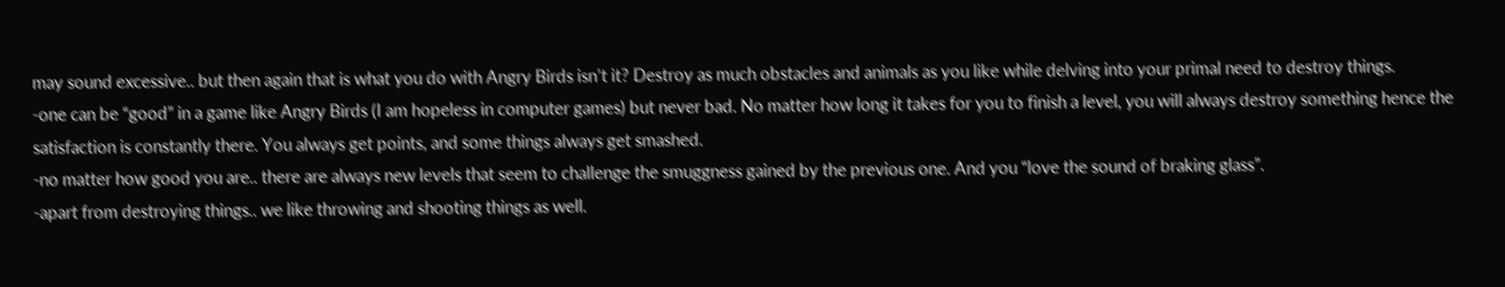may sound excessive.. but then again that is what you do with Angry Birds isn’t it? Destroy as much obstacles and animals as you like while delving into your primal need to destroy things.
-one can be “good” in a game like Angry Birds (I am hopeless in computer games) but never bad. No matter how long it takes for you to finish a level, you will always destroy something hence the satisfaction is constantly there. You always get points, and some things always get smashed.
-no matter how good you are.. there are always new levels that seem to challenge the smuggness gained by the previous one. And you “love the sound of braking glass”.
-apart from destroying things.. we like throwing and shooting things as well.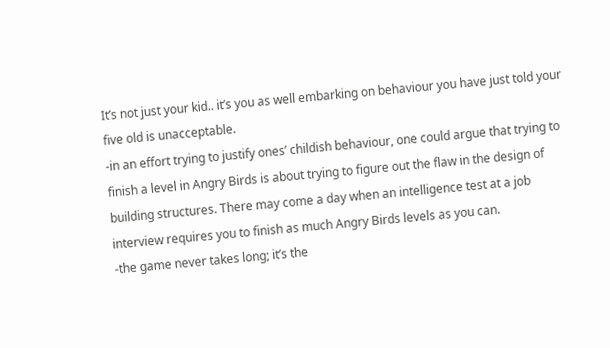It’s not just your kid.. it’s you as well embarking on behaviour you have just told your five old is unacceptable.
-in an effort trying to justify ones’ childish behaviour, one could argue that trying to finish a level in Angry Birds is about trying to figure out the flaw in the design of building structures. There may come a day when an intelligence test at a job interview requires you to finish as much Angry Birds levels as you can.
-the game never takes long; it’s the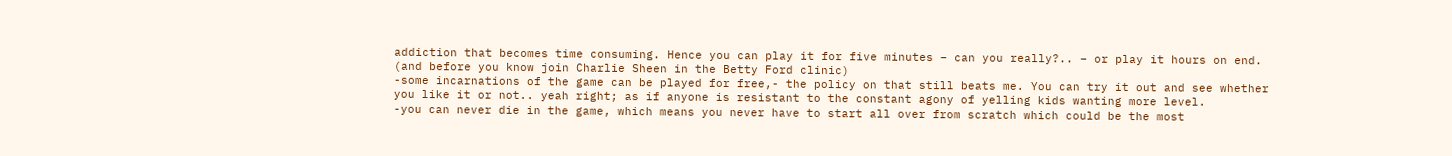addiction that becomes time consuming. Hence you can play it for five minutes – can you really?.. – or play it hours on end. (and before you know join Charlie Sheen in the Betty Ford clinic)
-some incarnations of the game can be played for free,- the policy on that still beats me. You can try it out and see whether you like it or not.. yeah right; as if anyone is resistant to the constant agony of yelling kids wanting more level.
-you can never die in the game, which means you never have to start all over from scratch which could be the most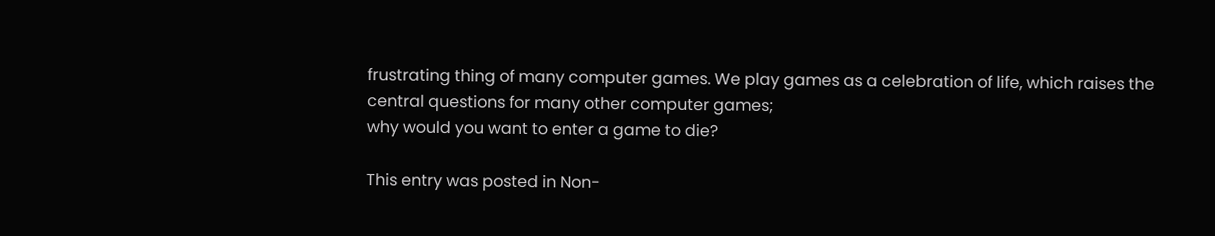frustrating thing of many computer games. We play games as a celebration of life, which raises the central questions for many other computer games;
why would you want to enter a game to die?

This entry was posted in Non-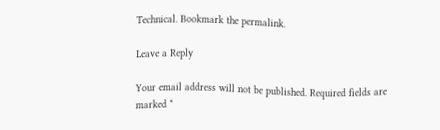Technical. Bookmark the permalink.

Leave a Reply

Your email address will not be published. Required fields are marked *